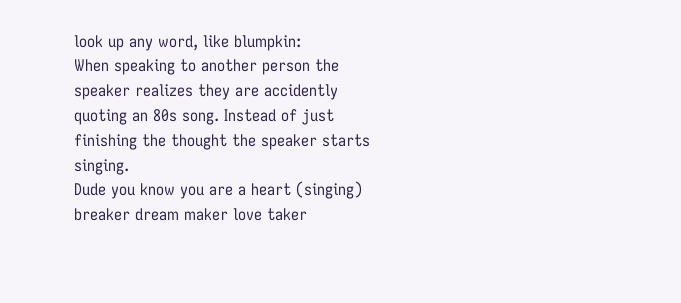look up any word, like blumpkin:
When speaking to another person the speaker realizes they are accidently quoting an 80s song. Instead of just finishing the thought the speaker starts singing.
Dude you know you are a heart (singing) breaker dream maker love taker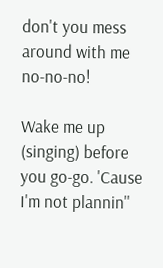don't you mess around with me no-no-no!

Wake me up (singing) before you go-go. 'Cause I'm not plannin''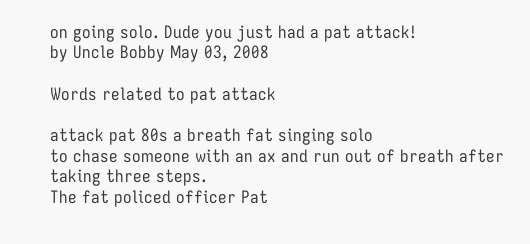on going solo. Dude you just had a pat attack!
by Uncle Bobby May 03, 2008

Words related to pat attack

attack pat 80s a breath fat singing solo
to chase someone with an ax and run out of breath after taking three steps.
The fat policed officer Pat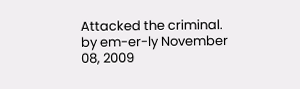Attacked the criminal.
by em-er-ly November 08, 2009